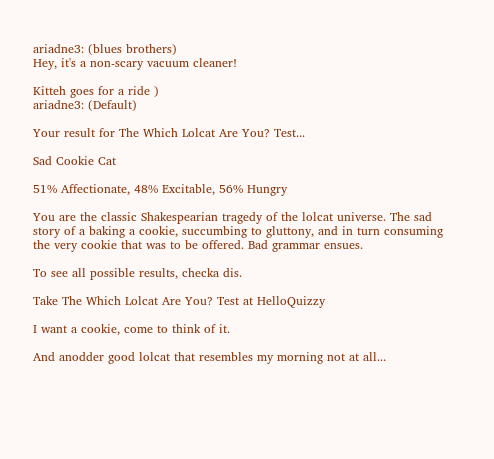ariadne3: (blues brothers)
Hey, it's a non-scary vacuum cleaner!

Kitteh goes for a ride )
ariadne3: (Default)

Your result for The Which Lolcat Are You? Test...

Sad Cookie Cat

51% Affectionate, 48% Excitable, 56% Hungry

You are the classic Shakespearian tragedy of the lolcat universe. The sad story of a baking a cookie, succumbing to gluttony, and in turn consuming the very cookie that was to be offered. Bad grammar ensues.

To see all possible results, checka dis.

Take The Which Lolcat Are You? Test at HelloQuizzy

I want a cookie, come to think of it.

And anodder good lolcat that resembles my morning not at all...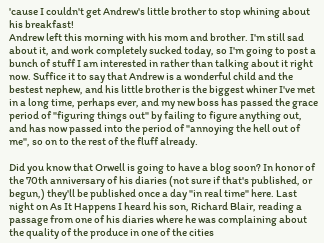'cause I couldn't get Andrew's little brother to stop whining about his breakfast!
Andrew left this morning with his mom and brother. I'm still sad about it, and work completely sucked today, so I'm going to post a bunch of stuff I am interested in rather than talking about it right now. Suffice it to say that Andrew is a wonderful child and the bestest nephew, and his little brother is the biggest whiner I've met in a long time, perhaps ever, and my new boss has passed the grace period of "figuring things out" by failing to figure anything out, and has now passed into the period of "annoying the hell out of me", so on to the rest of the fluff already.

Did you know that Orwell is going to have a blog soon? In honor of the 70th anniversary of his diaries (not sure if that's published, or begun,) they'll be published once a day "in real time" here. Last night on As It Happens I heard his son, Richard Blair, reading a passage from one of his diaries where he was complaining about the quality of the produce in one of the cities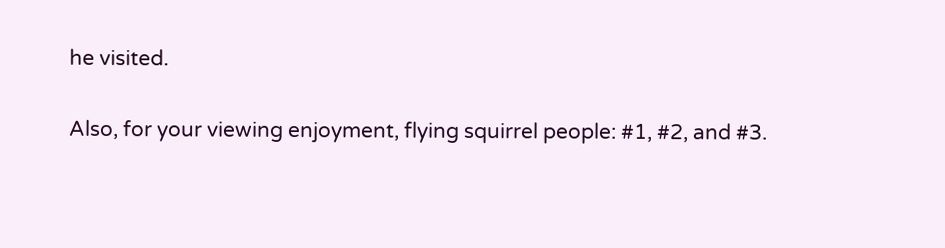he visited.

Also, for your viewing enjoyment, flying squirrel people: #1, #2, and #3.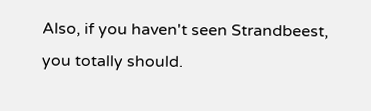Also, if you haven't seen Strandbeest, you totally should.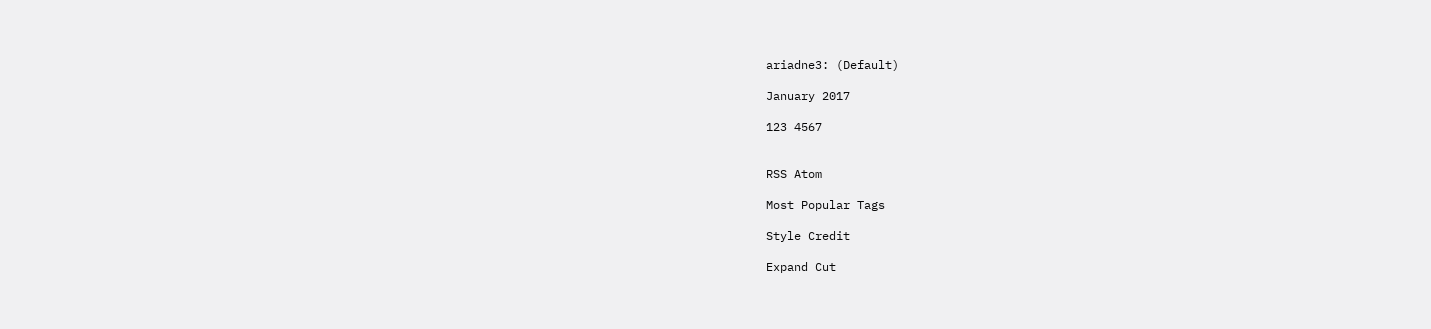ariadne3: (Default)

January 2017

123 4567


RSS Atom

Most Popular Tags

Style Credit

Expand Cut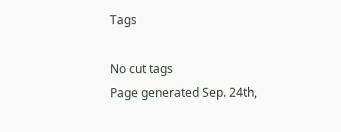Tags

No cut tags
Page generated Sep. 24th,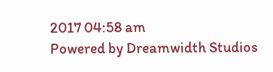2017 04:58 am
Powered by Dreamwidth Studios